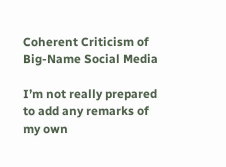Coherent Criticism of Big-Name Social Media

I’m not really prepared to add any remarks of my own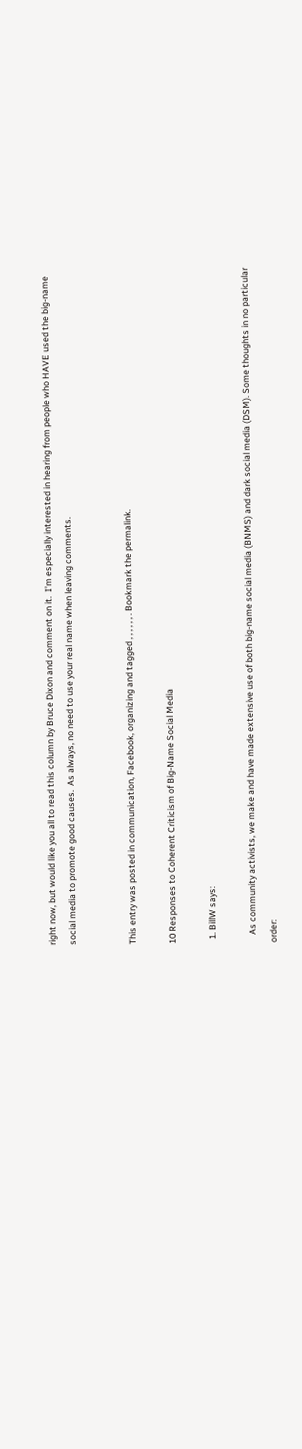right now, but would like you all to read this column by Bruce Dixon and comment on it.  I’m especially interested in hearing from people who HAVE used the big-name social media to promote good causes.  As always, no need to use your real name when leaving comments.


This entry was posted in communication, Facebook, organizing and tagged , , , , , , . Bookmark the permalink.

10 Responses to Coherent Criticism of Big-Name Social Media

  1. BillW says:

    As community activists, we make and have made extensive use of both big-name social media (BNMS) and dark social media (DSM). Some thoughts in no particular order: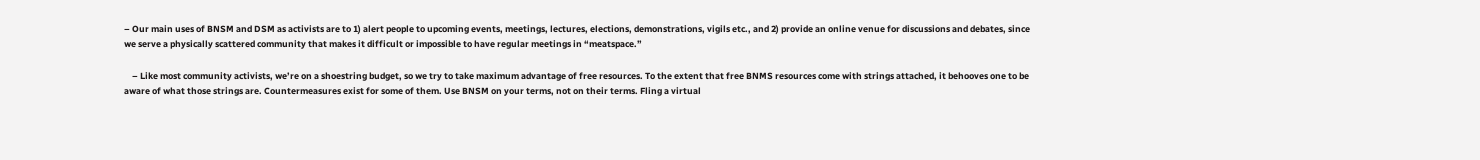– Our main uses of BNSM and DSM as activists are to 1) alert people to upcoming events, meetings, lectures, elections, demonstrations, vigils etc., and 2) provide an online venue for discussions and debates, since we serve a physically scattered community that makes it difficult or impossible to have regular meetings in “meatspace.”

    – Like most community activists, we’re on a shoestring budget, so we try to take maximum advantage of free resources. To the extent that free BNMS resources come with strings attached, it behooves one to be aware of what those strings are. Countermeasures exist for some of them. Use BNSM on your terms, not on their terms. Fling a virtual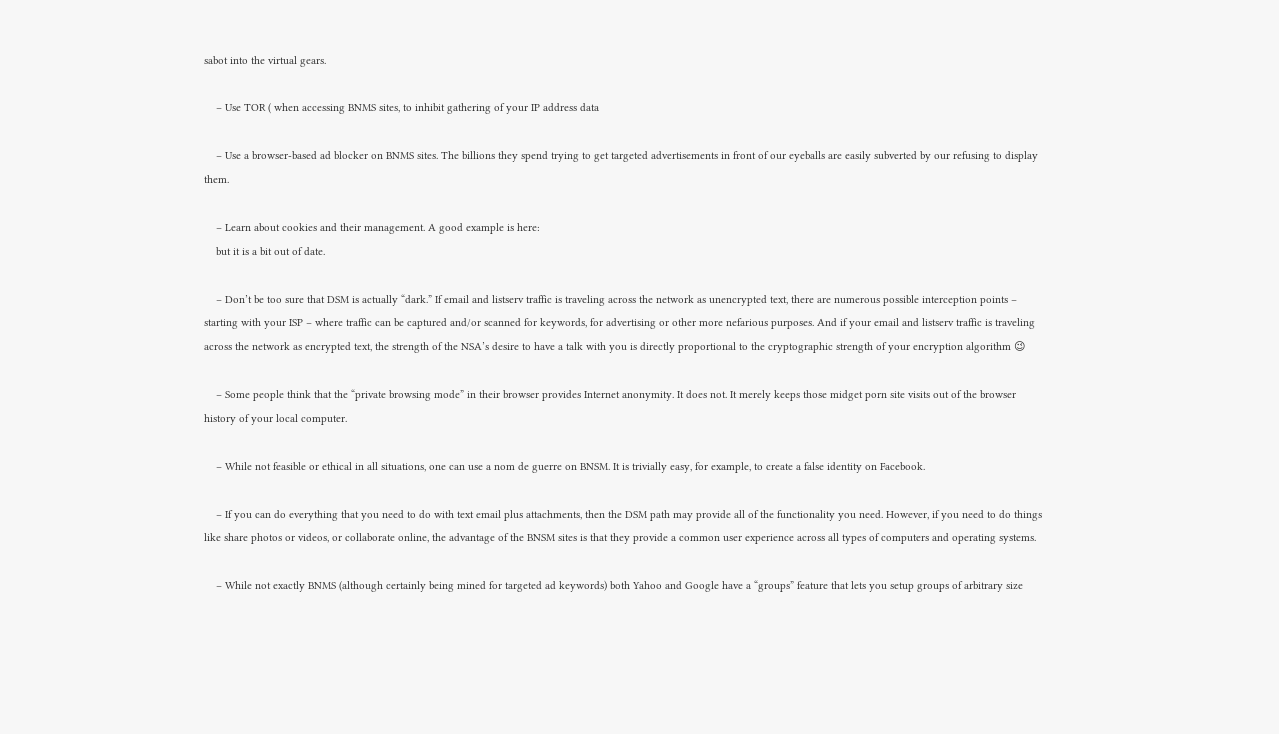sabot into the virtual gears.

    – Use TOR ( when accessing BNMS sites, to inhibit gathering of your IP address data

    – Use a browser-based ad blocker on BNMS sites. The billions they spend trying to get targeted advertisements in front of our eyeballs are easily subverted by our refusing to display them.

    – Learn about cookies and their management. A good example is here:
    but it is a bit out of date.

    – Don’t be too sure that DSM is actually “dark.” If email and listserv traffic is traveling across the network as unencrypted text, there are numerous possible interception points – starting with your ISP – where traffic can be captured and/or scanned for keywords, for advertising or other more nefarious purposes. And if your email and listserv traffic is traveling across the network as encrypted text, the strength of the NSA’s desire to have a talk with you is directly proportional to the cryptographic strength of your encryption algorithm 😉

    – Some people think that the “private browsing mode” in their browser provides Internet anonymity. It does not. It merely keeps those midget porn site visits out of the browser history of your local computer.

    – While not feasible or ethical in all situations, one can use a nom de guerre on BNSM. It is trivially easy, for example, to create a false identity on Facebook.

    – If you can do everything that you need to do with text email plus attachments, then the DSM path may provide all of the functionality you need. However, if you need to do things like share photos or videos, or collaborate online, the advantage of the BNSM sites is that they provide a common user experience across all types of computers and operating systems.

    – While not exactly BNMS (although certainly being mined for targeted ad keywords) both Yahoo and Google have a “groups” feature that lets you setup groups of arbitrary size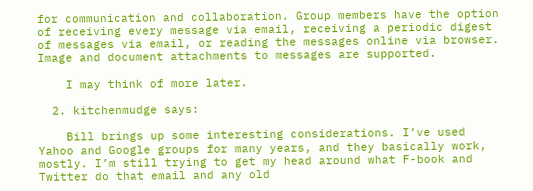for communication and collaboration. Group members have the option of receiving every message via email, receiving a periodic digest of messages via email, or reading the messages online via browser. Image and document attachments to messages are supported.

    I may think of more later.

  2. kitchenmudge says:

    Bill brings up some interesting considerations. I’ve used Yahoo and Google groups for many years, and they basically work, mostly. I’m still trying to get my head around what F-book and Twitter do that email and any old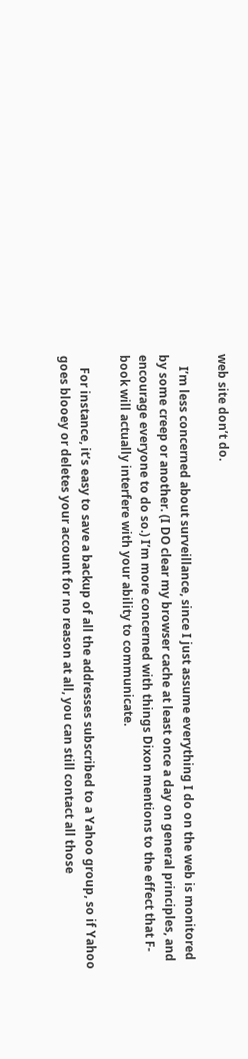web site don’t do.

    I’m less concerned about surveillance, since I just assume everything I do on the web is monitored by some creep or another. (I DO clear my browser cache at least once a day on general principles, and encourage everyone to do so.) I’m more concerned with things Dixon mentions to the effect that F-book will actually interfere with your ability to communicate.

    For instance, it’s easy to save a backup of all the addresses subscribed to a Yahoo group, so if Yahoo goes blooey or deletes your account for no reason at all, you can still contact all those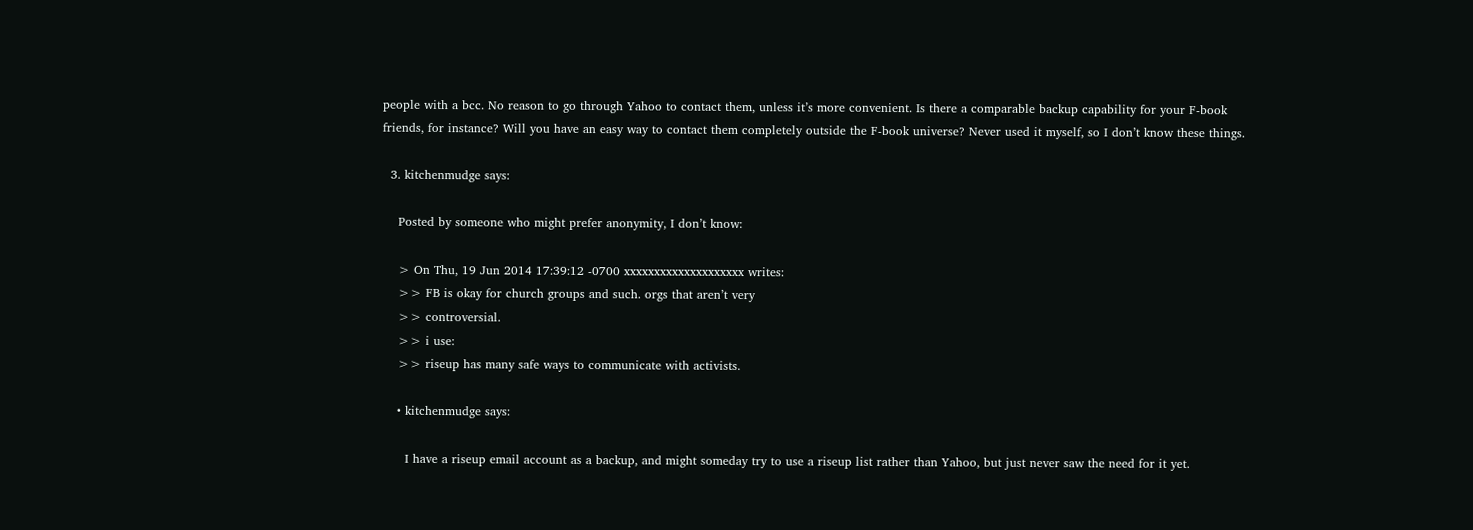people with a bcc. No reason to go through Yahoo to contact them, unless it’s more convenient. Is there a comparable backup capability for your F-book friends, for instance? Will you have an easy way to contact them completely outside the F-book universe? Never used it myself, so I don’t know these things.

  3. kitchenmudge says:

    Posted by someone who might prefer anonymity, I don’t know:

    > On Thu, 19 Jun 2014 17:39:12 -0700 xxxxxxxxxxxxxxxxxxxx writes:
    >> FB is okay for church groups and such. orgs that aren’t very
    >> controversial.
    >> i use:
    >> riseup has many safe ways to communicate with activists.

    • kitchenmudge says:

      I have a riseup email account as a backup, and might someday try to use a riseup list rather than Yahoo, but just never saw the need for it yet.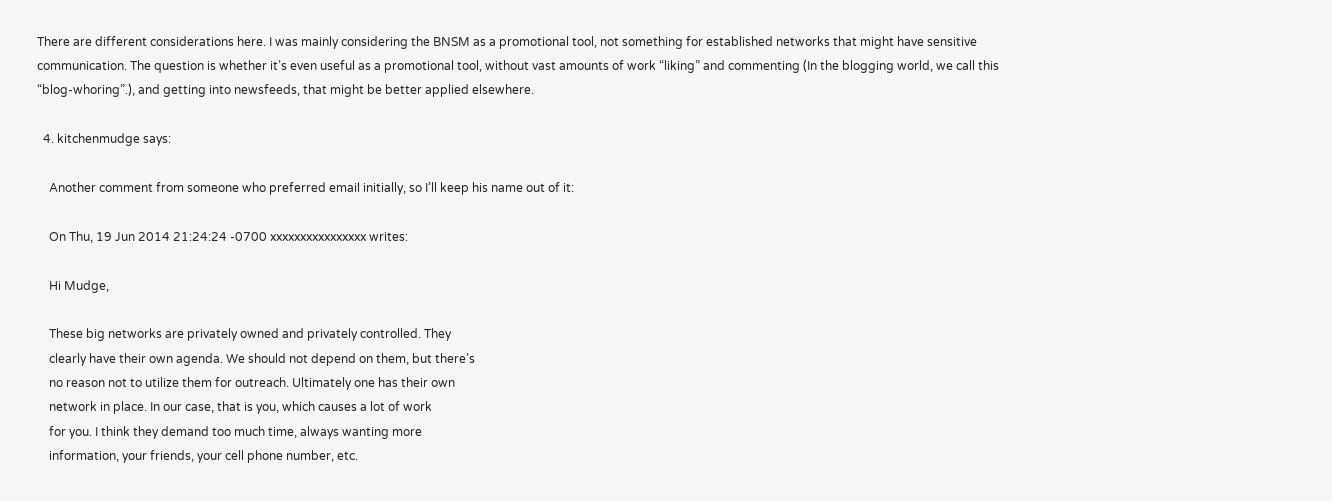There are different considerations here. I was mainly considering the BNSM as a promotional tool, not something for established networks that might have sensitive communication. The question is whether it’s even useful as a promotional tool, without vast amounts of work “liking” and commenting (In the blogging world, we call this “blog-whoring”.), and getting into newsfeeds, that might be better applied elsewhere.

  4. kitchenmudge says:

    Another comment from someone who preferred email initially, so I’ll keep his name out of it:

    On Thu, 19 Jun 2014 21:24:24 -0700 xxxxxxxxxxxxxxxx writes:

    Hi Mudge,

    These big networks are privately owned and privately controlled. They
    clearly have their own agenda. We should not depend on them, but there’s
    no reason not to utilize them for outreach. Ultimately one has their own
    network in place. In our case, that is you, which causes a lot of work
    for you. I think they demand too much time, always wanting more
    information, your friends, your cell phone number, etc.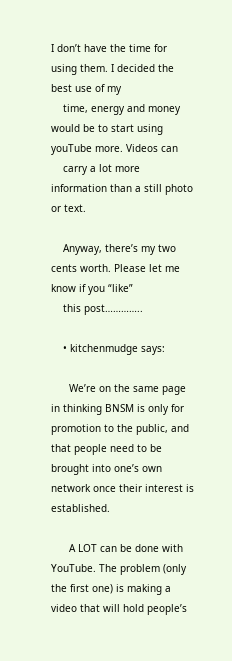I don’t have the time for using them. I decided the best use of my
    time, energy and money would be to start using youTube more. Videos can
    carry a lot more information than a still photo or text.

    Anyway, there’s my two cents worth. Please let me know if you “like”
    this post…………..

    • kitchenmudge says:

      We’re on the same page in thinking BNSM is only for promotion to the public, and that people need to be brought into one’s own network once their interest is established.

      A LOT can be done with YouTube. The problem (only the first one) is making a video that will hold people’s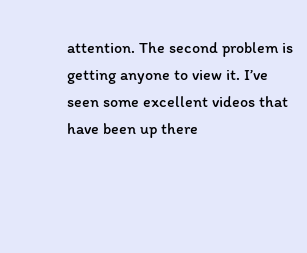attention. The second problem is getting anyone to view it. I’ve seen some excellent videos that have been up there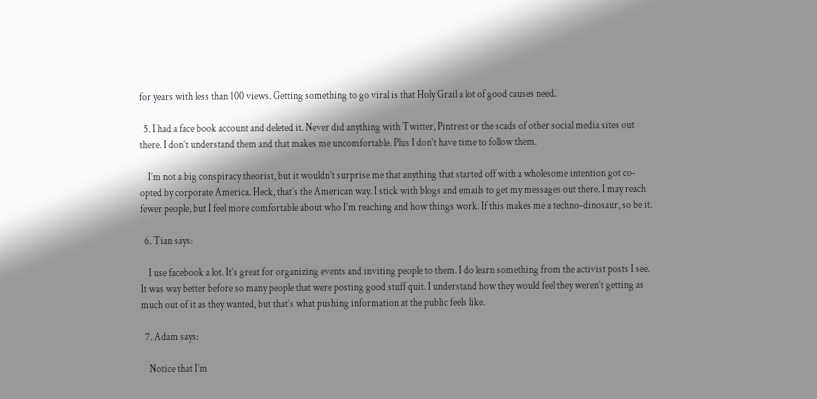for years with less than 100 views. Getting something to go viral is that Holy Grail a lot of good causes need.

  5. I had a face book account and deleted it. Never did anything with Twitter, Pintrest or the scads of other social media sites out there. I don’t understand them and that makes me uncomfortable. Plus I don’t have time to follow them.

    I’m not a big conspiracy theorist, but it wouldn’t surprise me that anything that started off with a wholesome intention got co-opted by corporate America. Heck, that’s the American way. I stick with blogs and emails to get my messages out there. I may reach fewer people, but I feel more comfortable about who I’m reaching and how things work. If this makes me a techno-dinosaur, so be it.

  6. Tian says:

    I use facebook a lot. It’s great for organizing events and inviting people to them. I do learn something from the activist posts I see. It was way better before so many people that were posting good stuff quit. I understand how they would feel they weren’t getting as much out of it as they wanted, but that’s what pushing information at the public feels like.

  7. Adam says:

    Notice that I’m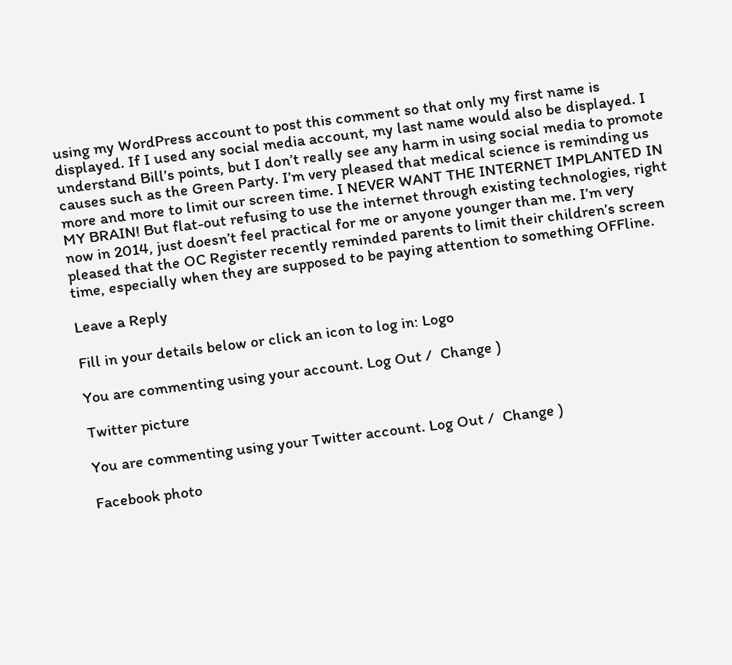using my WordPress account to post this comment so that only my first name is displayed. If I used any social media account, my last name would also be displayed. I understand Bill’s points, but I don’t really see any harm in using social media to promote causes such as the Green Party. I’m very pleased that medical science is reminding us more and more to limit our screen time. I NEVER WANT THE INTERNET IMPLANTED IN MY BRAIN! But flat-out refusing to use the internet through existing technologies, right now in 2014, just doesn’t feel practical for me or anyone younger than me. I’m very pleased that the OC Register recently reminded parents to limit their children’s screen time, especially when they are supposed to be paying attention to something OFFline.

Leave a Reply

Fill in your details below or click an icon to log in: Logo

You are commenting using your account. Log Out /  Change )

Twitter picture

You are commenting using your Twitter account. Log Out /  Change )

Facebook photo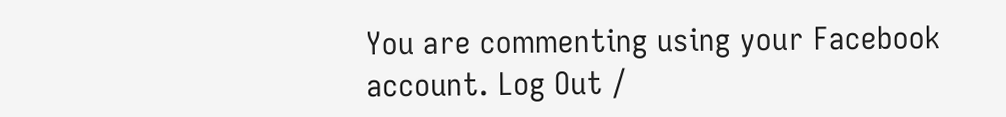You are commenting using your Facebook account. Log Out /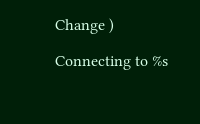Change )

Connecting to %s